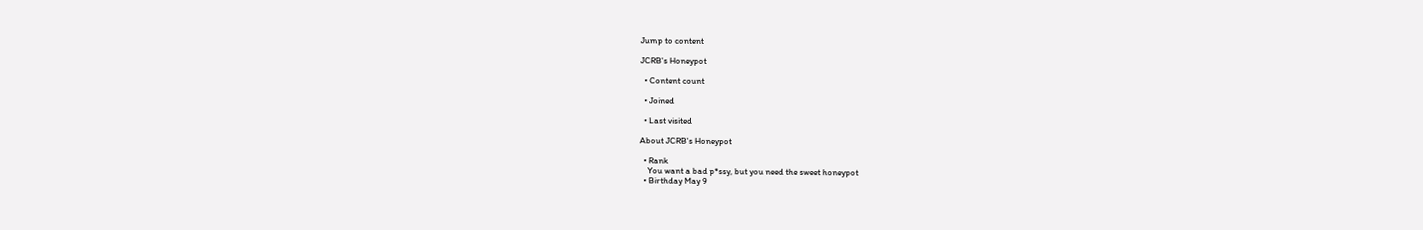Jump to content

JCRB's Honeypot

  • Content count

  • Joined

  • Last visited

About JCRB's Honeypot

  • Rank
    You want a bad p*ssy, but you need the sweet honeypot
  • Birthday May 9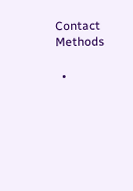Contact Methods

  •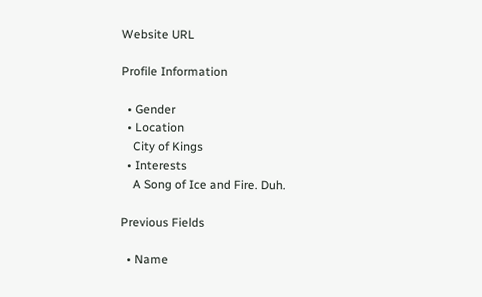Website URL

Profile Information

  • Gender
  • Location
    City of Kings
  • Interests
    A Song of Ice and Fire. Duh.

Previous Fields

  • Name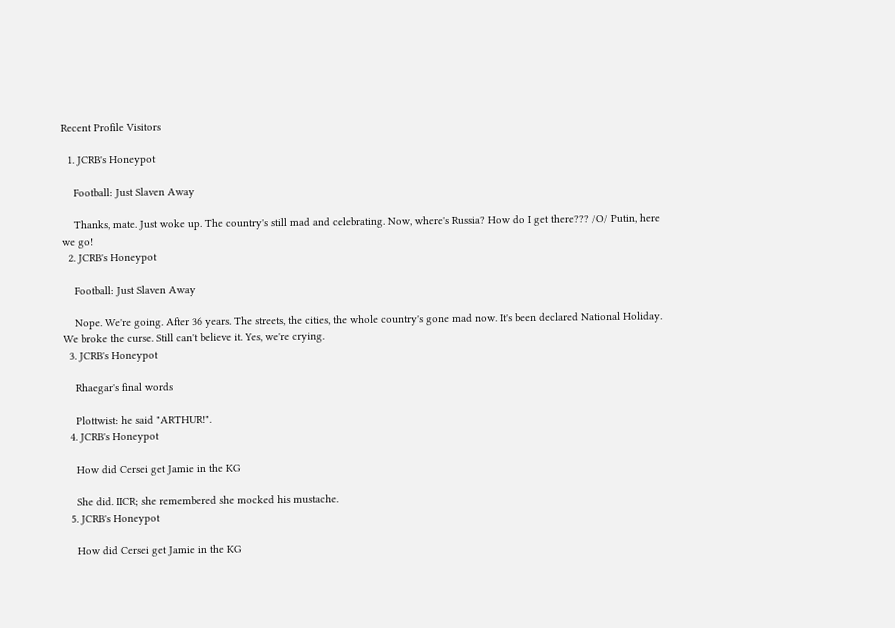Recent Profile Visitors

  1. JCRB's Honeypot

    Football: Just Slaven Away

    Thanks, mate. Just woke up. The country's still mad and celebrating. Now, where's Russia? How do I get there??? /O/ Putin, here we go!
  2. JCRB's Honeypot

    Football: Just Slaven Away

    Nope. We're going. After 36 years. The streets, the cities, the whole country's gone mad now. It's been declared National Holiday. We broke the curse. Still can't believe it. Yes, we're crying.
  3. JCRB's Honeypot

    Rhaegar's final words

    Plottwist: he said "ARTHUR!".
  4. JCRB's Honeypot

    How did Cersei get Jamie in the KG

    She did. IICR; she remembered she mocked his mustache.
  5. JCRB's Honeypot

    How did Cersei get Jamie in the KG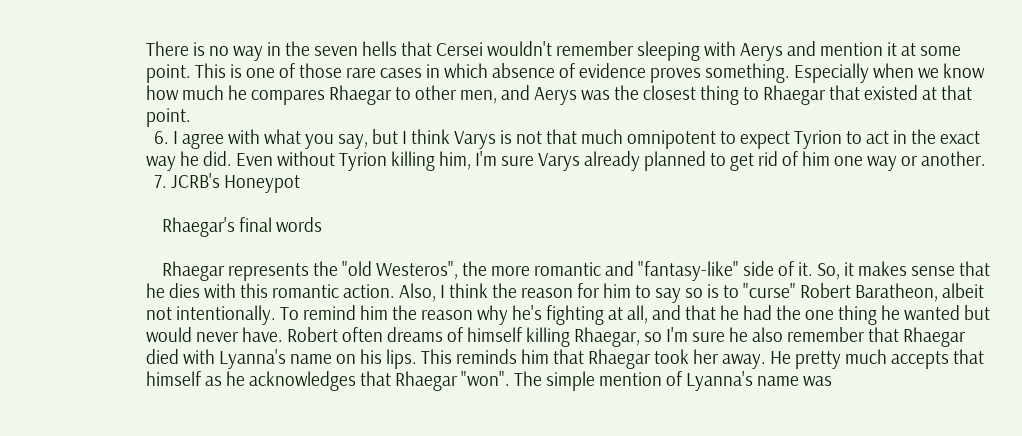There is no way in the seven hells that Cersei wouldn't remember sleeping with Aerys and mention it at some point. This is one of those rare cases in which absence of evidence proves something. Especially when we know how much he compares Rhaegar to other men, and Aerys was the closest thing to Rhaegar that existed at that point.
  6. I agree with what you say, but I think Varys is not that much omnipotent to expect Tyrion to act in the exact way he did. Even without Tyrion killing him, I'm sure Varys already planned to get rid of him one way or another.
  7. JCRB's Honeypot

    Rhaegar's final words

    Rhaegar represents the "old Westeros", the more romantic and "fantasy-like" side of it. So, it makes sense that he dies with this romantic action. Also, I think the reason for him to say so is to "curse" Robert Baratheon, albeit not intentionally. To remind him the reason why he's fighting at all, and that he had the one thing he wanted but would never have. Robert often dreams of himself killing Rhaegar, so I'm sure he also remember that Rhaegar died with Lyanna's name on his lips. This reminds him that Rhaegar took her away. He pretty much accepts that himself as he acknowledges that Rhaegar "won". The simple mention of Lyanna's name was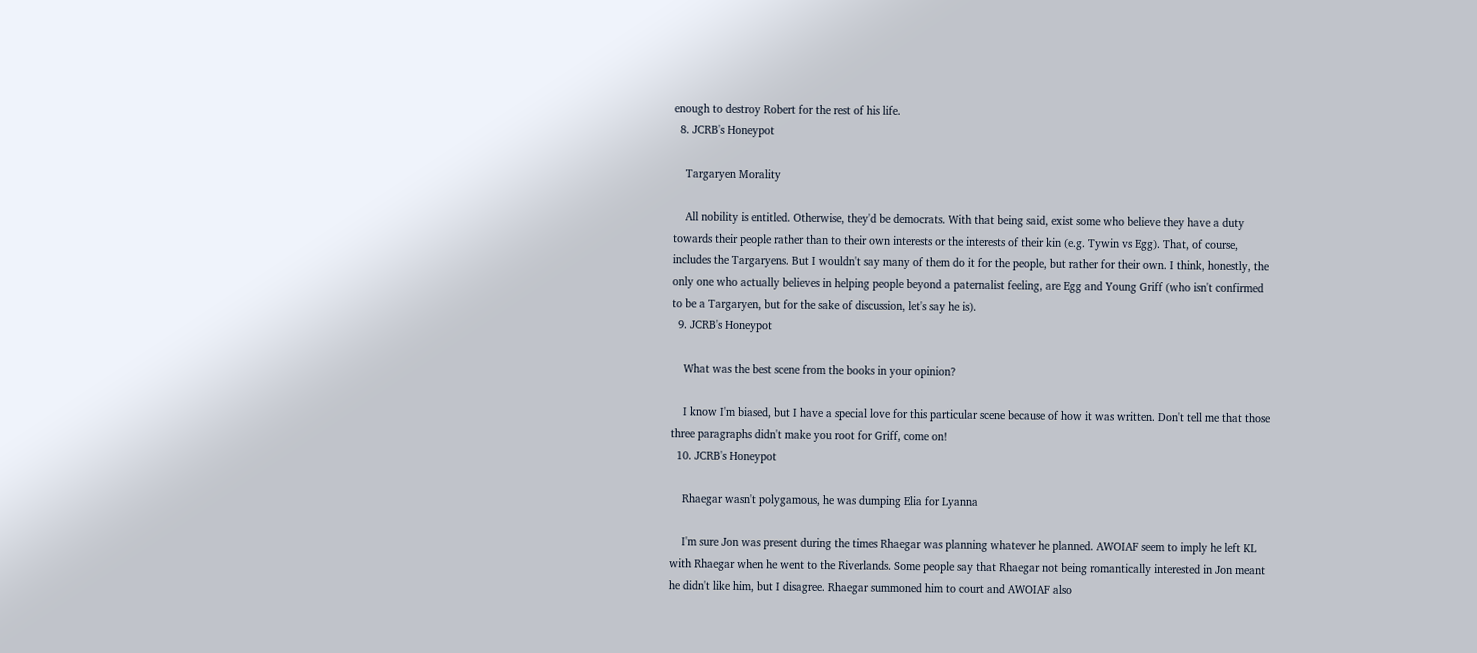enough to destroy Robert for the rest of his life.
  8. JCRB's Honeypot

    Targaryen Morality

    All nobility is entitled. Otherwise, they'd be democrats. With that being said, exist some who believe they have a duty towards their people rather than to their own interests or the interests of their kin (e.g. Tywin vs Egg). That, of course, includes the Targaryens. But I wouldn't say many of them do it for the people, but rather for their own. I think, honestly, the only one who actually believes in helping people beyond a paternalist feeling, are Egg and Young Griff (who isn't confirmed to be a Targaryen, but for the sake of discussion, let's say he is).
  9. JCRB's Honeypot

    What was the best scene from the books in your opinion?

    I know I'm biased, but I have a special love for this particular scene because of how it was written. Don't tell me that those three paragraphs didn't make you root for Griff, come on!
  10. JCRB's Honeypot

    Rhaegar wasn't polygamous, he was dumping Elia for Lyanna

    I'm sure Jon was present during the times Rhaegar was planning whatever he planned. AWOIAF seem to imply he left KL with Rhaegar when he went to the Riverlands. Some people say that Rhaegar not being romantically interested in Jon meant he didn't like him, but I disagree. Rhaegar summoned him to court and AWOIAF also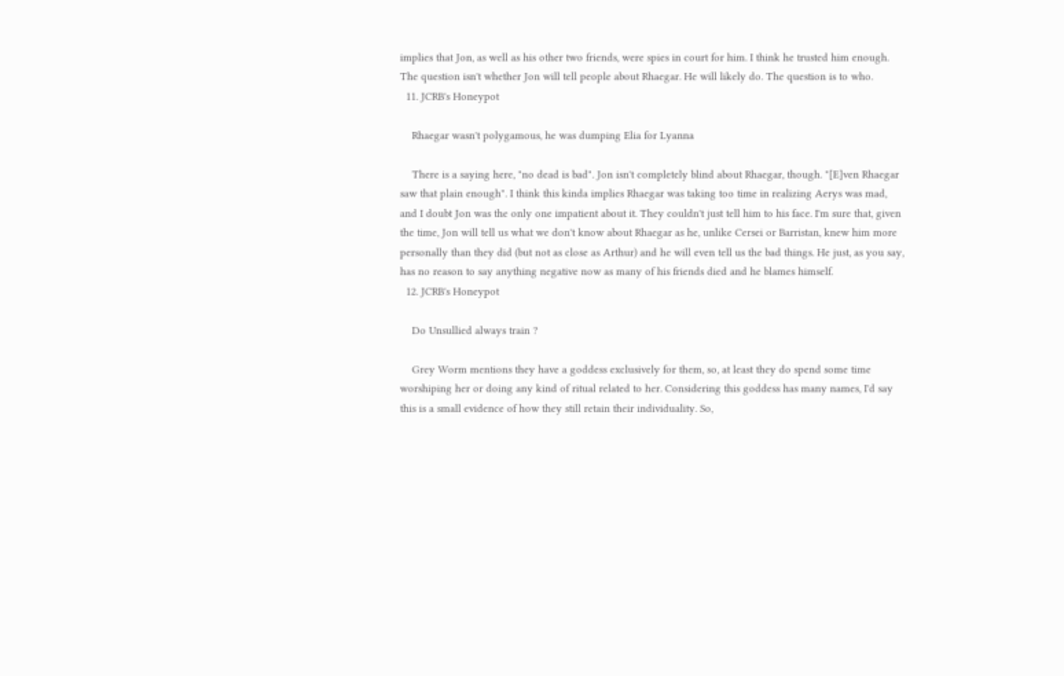implies that Jon, as well as his other two friends, were spies in court for him. I think he trusted him enough. The question isn't whether Jon will tell people about Rhaegar. He will likely do. The question is to who.
  11. JCRB's Honeypot

    Rhaegar wasn't polygamous, he was dumping Elia for Lyanna

    There is a saying here, "no dead is bad". Jon isn't completely blind about Rhaegar, though. "[E]ven Rhaegar saw that plain enough". I think this kinda implies Rhaegar was taking too time in realizing Aerys was mad, and I doubt Jon was the only one impatient about it. They couldn't just tell him to his face. I'm sure that, given the time, Jon will tell us what we don't know about Rhaegar as he, unlike Cersei or Barristan, knew him more personally than they did (but not as close as Arthur) and he will even tell us the bad things. He just, as you say, has no reason to say anything negative now as many of his friends died and he blames himself.
  12. JCRB's Honeypot

    Do Unsullied always train ?

    Grey Worm mentions they have a goddess exclusively for them, so, at least they do spend some time worshiping her or doing any kind of ritual related to her. Considering this goddess has many names, I'd say this is a small evidence of how they still retain their individuality. So,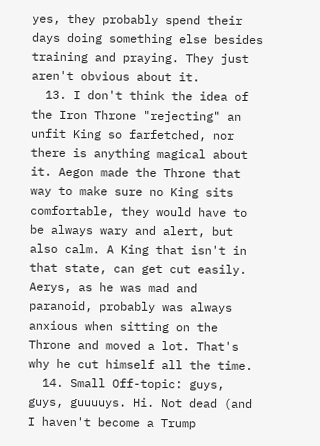yes, they probably spend their days doing something else besides training and praying. They just aren't obvious about it.
  13. I don't think the idea of the Iron Throne "rejecting" an unfit King so farfetched, nor there is anything magical about it. Aegon made the Throne that way to make sure no King sits comfortable, they would have to be always wary and alert, but also calm. A King that isn't in that state, can get cut easily. Aerys, as he was mad and paranoid, probably was always anxious when sitting on the Throne and moved a lot. That's why he cut himself all the time.
  14. Small Off-topic: guys, guys, guuuuys. Hi. Not dead (and I haven't become a Trump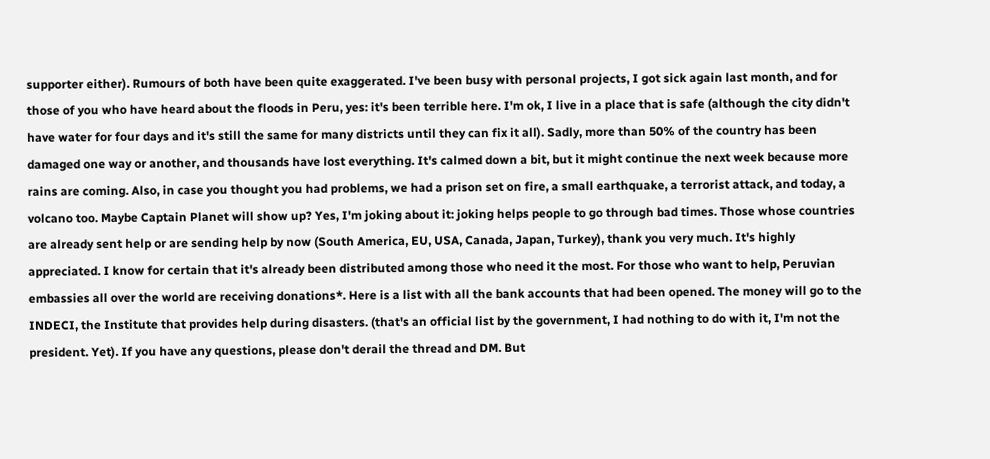supporter either). Rumours of both have been quite exaggerated. I've been busy with personal projects, I got sick again last month, and for those of you who have heard about the floods in Peru, yes: it's been terrible here. I'm ok, I live in a place that is safe (although the city didn't have water for four days and it's still the same for many districts until they can fix it all). Sadly, more than 50% of the country has been damaged one way or another, and thousands have lost everything. It's calmed down a bit, but it might continue the next week because more rains are coming. Also, in case you thought you had problems, we had a prison set on fire, a small earthquake, a terrorist attack, and today, a volcano too. Maybe Captain Planet will show up? Yes, I'm joking about it: joking helps people to go through bad times. Those whose countries are already sent help or are sending help by now (South America, EU, USA, Canada, Japan, Turkey), thank you very much. It's highly appreciated. I know for certain that it's already been distributed among those who need it the most. For those who want to help, Peruvian embassies all over the world are receiving donations*. Here is a list with all the bank accounts that had been opened. The money will go to the INDECI, the Institute that provides help during disasters. (that's an official list by the government, I had nothing to do with it, I'm not the president. Yet). If you have any questions, please don't derail the thread and DM. But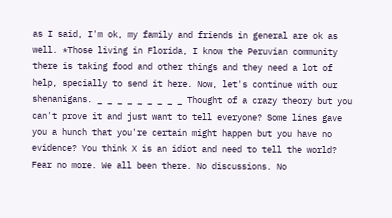as I said, I'm ok, my family and friends in general are ok as well. *Those living in Florida, I know the Peruvian community there is taking food and other things and they need a lot of help, specially to send it here. Now, let's continue with our shenanigans. _ _ _ _ _ _ _ _ _ Thought of a crazy theory but you can't prove it and just want to tell everyone? Some lines gave you a hunch that you're certain might happen but you have no evidence? You think X is an idiot and need to tell the world? Fear no more. We all been there. No discussions. No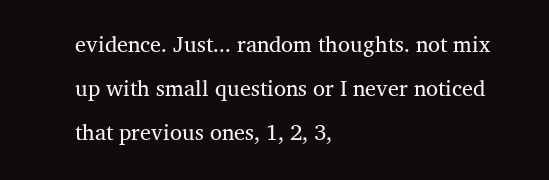evidence. Just... random thoughts. not mix up with small questions or I never noticed that previous ones, 1, 2, 3,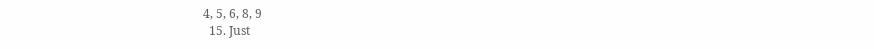4, 5, 6, 8, 9
  15. Just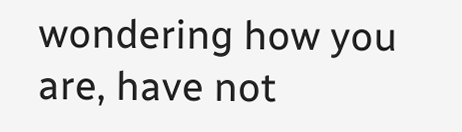wondering how you are, have not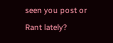seen you post or Rant lately?